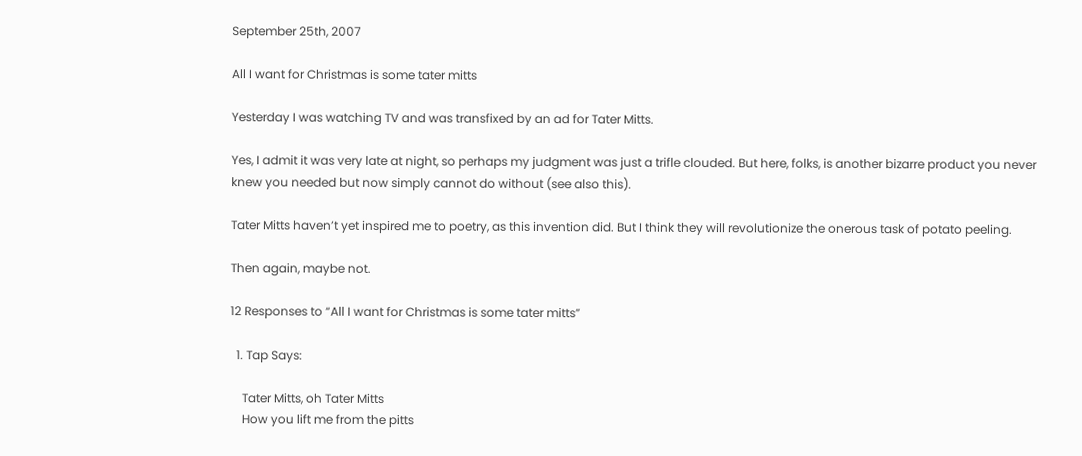September 25th, 2007

All I want for Christmas is some tater mitts

Yesterday I was watching TV and was transfixed by an ad for Tater Mitts.

Yes, I admit it was very late at night, so perhaps my judgment was just a trifle clouded. But here, folks, is another bizarre product you never knew you needed but now simply cannot do without (see also this).

Tater Mitts haven’t yet inspired me to poetry, as this invention did. But I think they will revolutionize the onerous task of potato peeling.

Then again, maybe not.

12 Responses to “All I want for Christmas is some tater mitts”

  1. Tap Says:

    Tater Mitts, oh Tater Mitts
    How you lift me from the pitts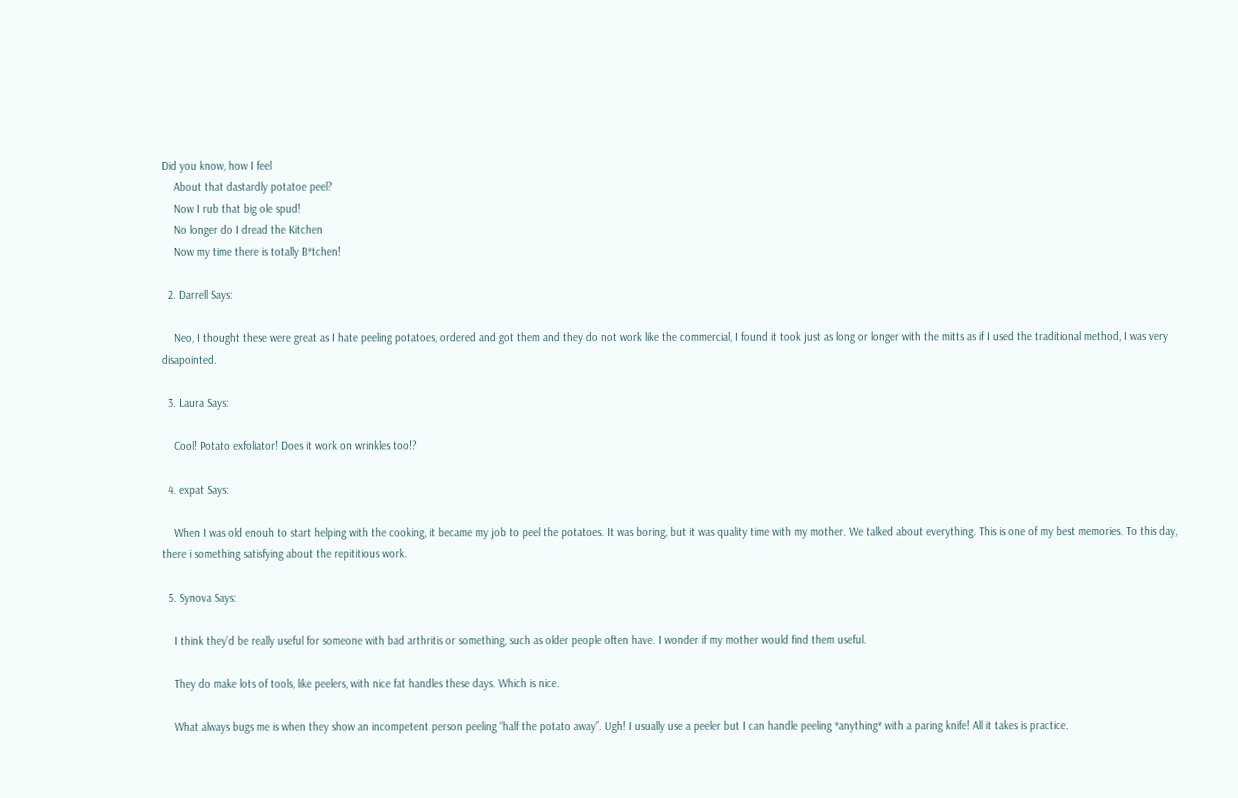Did you know, how I feel
    About that dastardly potatoe peel?
    Now I rub that big ole spud!
    No longer do I dread the Kitchen
    Now my time there is totally B*tchen!

  2. Darrell Says:

    Neo, I thought these were great as I hate peeling potatoes, ordered and got them and they do not work like the commercial, I found it took just as long or longer with the mitts as if I used the traditional method, I was very disapointed.

  3. Laura Says:

    Cool! Potato exfoliator! Does it work on wrinkles too!?

  4. expat Says:

    When I was old enouh to start helping with the cooking, it became my job to peel the potatoes. It was boring, but it was quality time with my mother. We talked about everything. This is one of my best memories. To this day, there i something satisfying about the repititious work.

  5. Synova Says:

    I think they’d be really useful for someone with bad arthritis or something, such as older people often have. I wonder if my mother would find them useful.

    They do make lots of tools, like peelers, with nice fat handles these days. Which is nice.

    What always bugs me is when they show an incompetent person peeling “half the potato away”. Ugh! I usually use a peeler but I can handle peeling *anything* with a paring knife! All it takes is practice.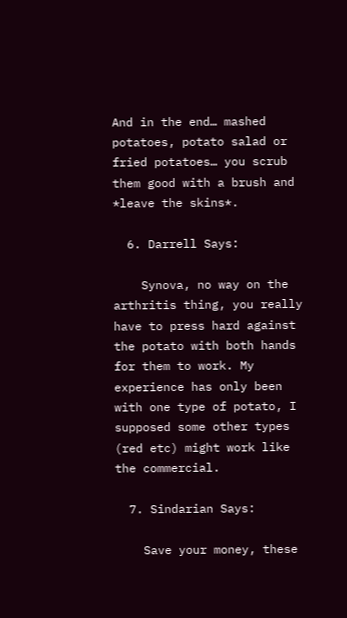And in the end… mashed potatoes, potato salad or fried potatoes… you scrub them good with a brush and *leave the skins*.

  6. Darrell Says:

    Synova, no way on the arthritis thing, you really have to press hard against the potato with both hands for them to work. My experience has only been with one type of potato, I supposed some other types (red etc) might work like the commercial.

  7. Sindarian Says:

    Save your money, these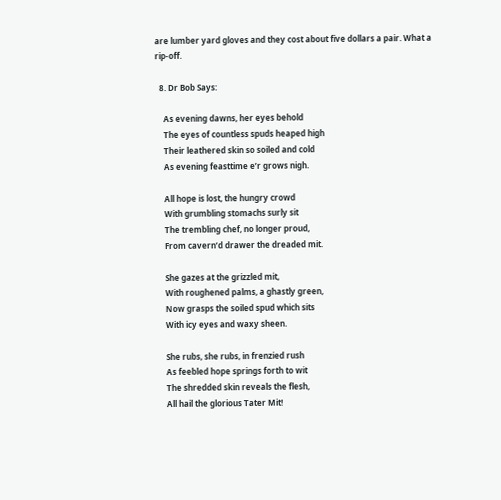are lumber yard gloves and they cost about five dollars a pair. What a rip-off.

  8. Dr Bob Says:

    As evening dawns, her eyes behold
    The eyes of countless spuds heaped high
    Their leathered skin so soiled and cold
    As evening feasttime e’r grows nigh.

    All hope is lost, the hungry crowd
    With grumbling stomachs surly sit
    The trembling chef, no longer proud,
    From cavern’d drawer the dreaded mit.

    She gazes at the grizzled mit,
    With roughened palms, a ghastly green,
    Now grasps the soiled spud which sits
    With icy eyes and waxy sheen.

    She rubs, she rubs, in frenzied rush
    As feebled hope springs forth to wit
    The shredded skin reveals the flesh,
    All hail the glorious Tater Mit!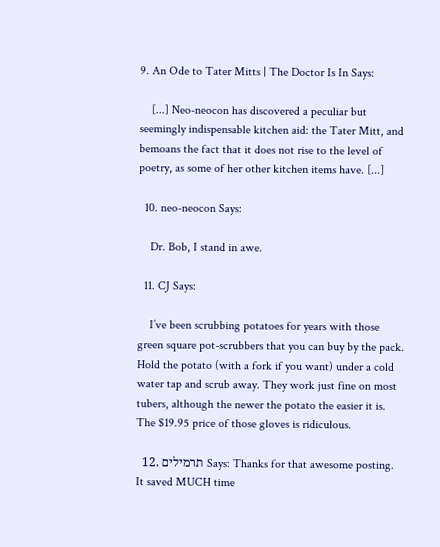9. An Ode to Tater Mitts | The Doctor Is In Says:

    [...] Neo-neocon has discovered a peculiar but seemingly indispensable kitchen aid: the Tater Mitt, and bemoans the fact that it does not rise to the level of poetry, as some of her other kitchen items have. [...]

  10. neo-neocon Says:

    Dr. Bob, I stand in awe.

  11. CJ Says:

    I’ve been scrubbing potatoes for years with those green square pot-scrubbers that you can buy by the pack. Hold the potato (with a fork if you want) under a cold water tap and scrub away. They work just fine on most tubers, although the newer the potato the easier it is. The $19.95 price of those gloves is ridiculous.

  12. תרמילים Says: Thanks for that awesome posting. It saved MUCH time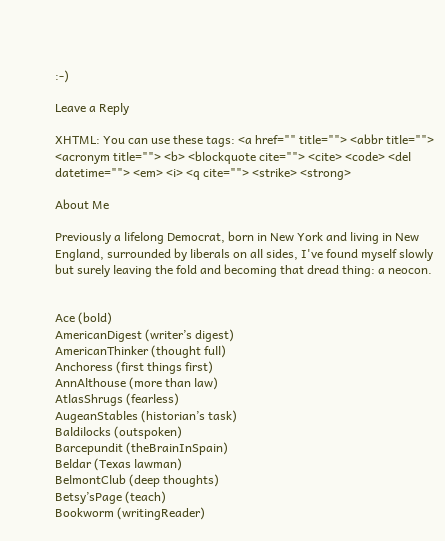:-)

Leave a Reply

XHTML: You can use these tags: <a href="" title=""> <abbr title=""> <acronym title=""> <b> <blockquote cite=""> <cite> <code> <del datetime=""> <em> <i> <q cite=""> <strike> <strong>

About Me

Previously a lifelong Democrat, born in New York and living in New England, surrounded by liberals on all sides, I've found myself slowly but surely leaving the fold and becoming that dread thing: a neocon.


Ace (bold)
AmericanDigest (writer’s digest)
AmericanThinker (thought full)
Anchoress (first things first)
AnnAlthouse (more than law)
AtlasShrugs (fearless)
AugeanStables (historian’s task)
Baldilocks (outspoken)
Barcepundit (theBrainInSpain)
Beldar (Texas lawman)
BelmontClub (deep thoughts)
Betsy’sPage (teach)
Bookworm (writingReader)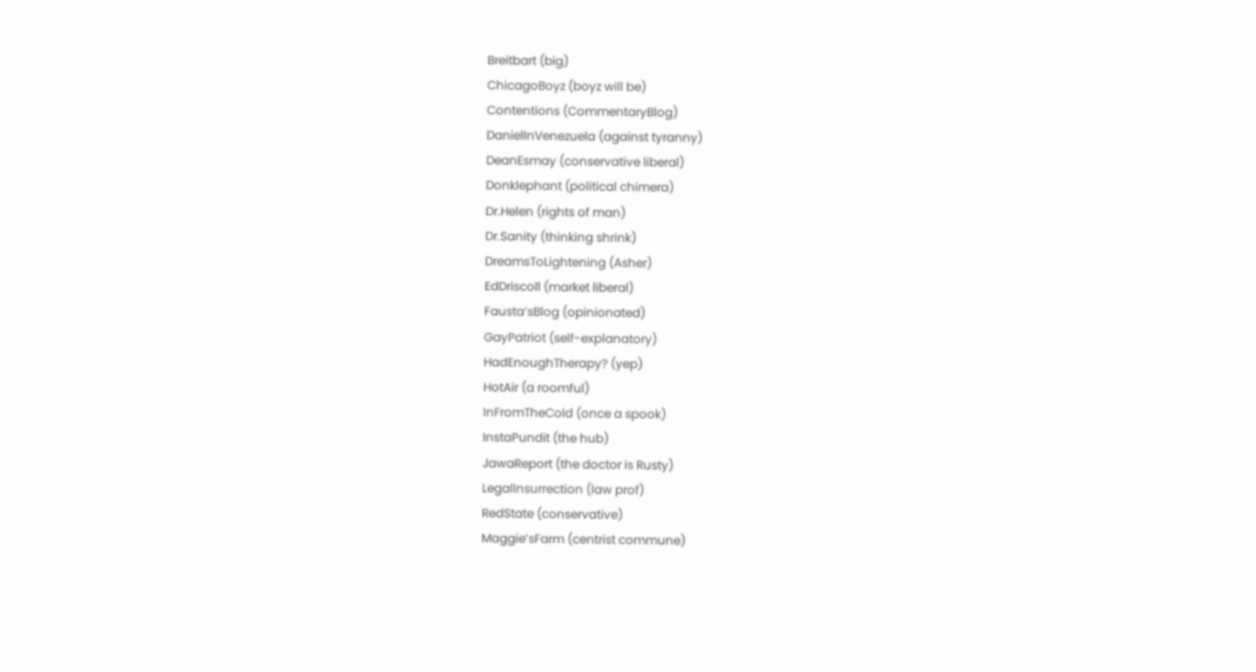Breitbart (big)
ChicagoBoyz (boyz will be)
Contentions (CommentaryBlog)
DanielInVenezuela (against tyranny)
DeanEsmay (conservative liberal)
Donklephant (political chimera)
Dr.Helen (rights of man)
Dr.Sanity (thinking shrink)
DreamsToLightening (Asher)
EdDriscoll (market liberal)
Fausta’sBlog (opinionated)
GayPatriot (self-explanatory)
HadEnoughTherapy? (yep)
HotAir (a roomful)
InFromTheCold (once a spook)
InstaPundit (the hub)
JawaReport (the doctor is Rusty)
LegalInsurrection (law prof)
RedState (conservative)
Maggie’sFarm (centrist commune)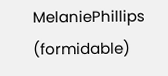MelaniePhillips (formidable)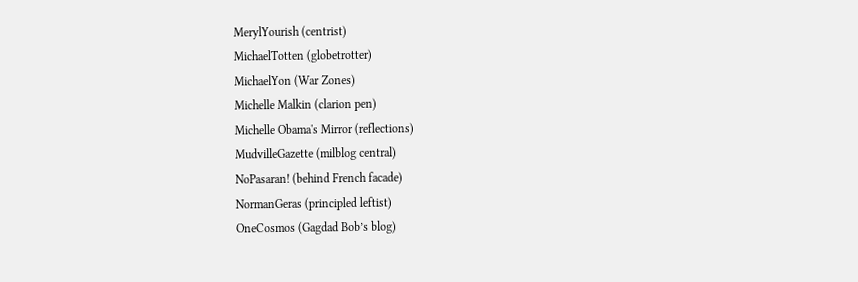MerylYourish (centrist)
MichaelTotten (globetrotter)
MichaelYon (War Zones)
Michelle Malkin (clarion pen)
Michelle Obama's Mirror (reflections)
MudvilleGazette (milblog central)
NoPasaran! (behind French facade)
NormanGeras (principled leftist)
OneCosmos (Gagdad Bob’s blog)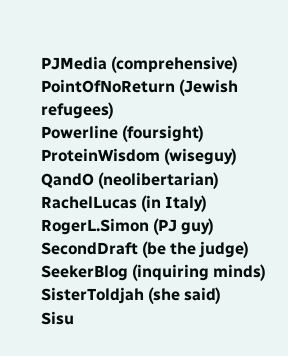PJMedia (comprehensive)
PointOfNoReturn (Jewish refugees)
Powerline (foursight)
ProteinWisdom (wiseguy)
QandO (neolibertarian)
RachelLucas (in Italy)
RogerL.Simon (PJ guy)
SecondDraft (be the judge)
SeekerBlog (inquiring minds)
SisterToldjah (she said)
Sisu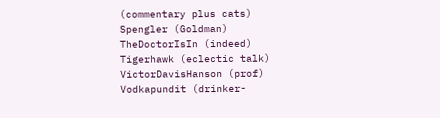(commentary plus cats)
Spengler (Goldman)
TheDoctorIsIn (indeed)
Tigerhawk (eclectic talk)
VictorDavisHanson (prof)
Vodkapundit (drinker-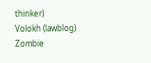thinker)
Volokh (lawblog)
Zombie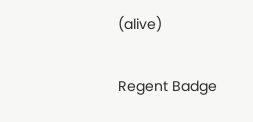(alive)

Regent Badge